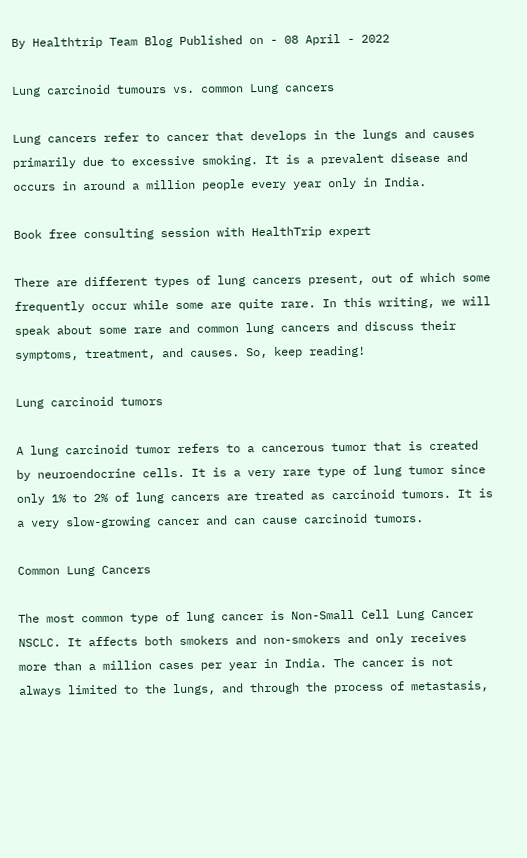By Healthtrip Team Blog Published on - 08 April - 2022

Lung carcinoid tumours vs. common Lung cancers

Lung cancers refer to cancer that develops in the lungs and causes primarily due to excessive smoking. It is a prevalent disease and occurs in around a million people every year only in India.

Book free consulting session with HealthTrip expert

There are different types of lung cancers present, out of which some frequently occur while some are quite rare. In this writing, we will speak about some rare and common lung cancers and discuss their symptoms, treatment, and causes. So, keep reading!

Lung carcinoid tumors

A lung carcinoid tumor refers to a cancerous tumor that is created by neuroendocrine cells. It is a very rare type of lung tumor since only 1% to 2% of lung cancers are treated as carcinoid tumors. It is a very slow-growing cancer and can cause carcinoid tumors.

Common Lung Cancers

The most common type of lung cancer is Non-Small Cell Lung Cancer NSCLC. It affects both smokers and non-smokers and only receives more than a million cases per year in India. The cancer is not always limited to the lungs, and through the process of metastasis,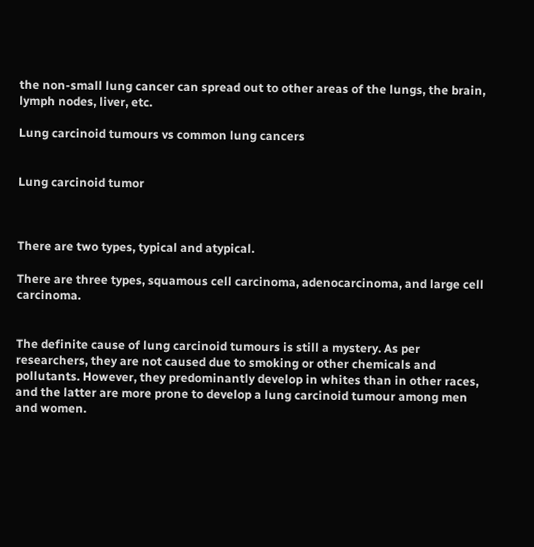the non-small lung cancer can spread out to other areas of the lungs, the brain, lymph nodes, liver, etc.

Lung carcinoid tumours vs common lung cancers


Lung carcinoid tumor



There are two types, typical and atypical.

There are three types, squamous cell carcinoma, adenocarcinoma, and large cell carcinoma.


The definite cause of lung carcinoid tumours is still a mystery. As per researchers, they are not caused due to smoking or other chemicals and pollutants. However, they predominantly develop in whites than in other races, and the latter are more prone to develop a lung carcinoid tumour among men and women.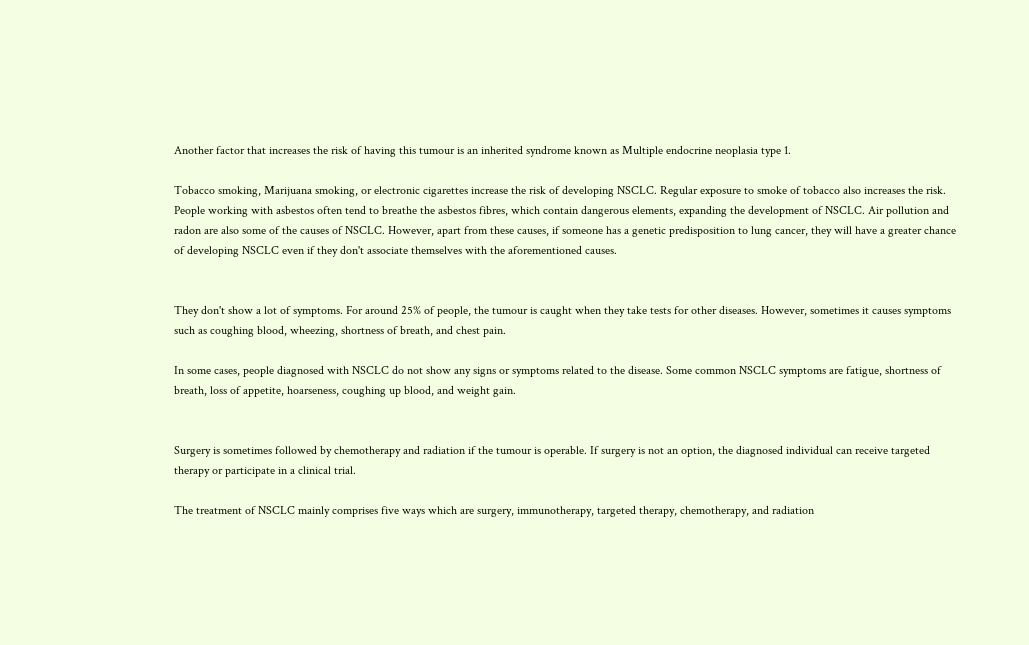Another factor that increases the risk of having this tumour is an inherited syndrome known as Multiple endocrine neoplasia type 1.

Tobacco smoking, Marijuana smoking, or electronic cigarettes increase the risk of developing NSCLC. Regular exposure to smoke of tobacco also increases the risk. People working with asbestos often tend to breathe the asbestos fibres, which contain dangerous elements, expanding the development of NSCLC. Air pollution and radon are also some of the causes of NSCLC. However, apart from these causes, if someone has a genetic predisposition to lung cancer, they will have a greater chance of developing NSCLC even if they don't associate themselves with the aforementioned causes.


They don't show a lot of symptoms. For around 25% of people, the tumour is caught when they take tests for other diseases. However, sometimes it causes symptoms such as coughing blood, wheezing, shortness of breath, and chest pain.

In some cases, people diagnosed with NSCLC do not show any signs or symptoms related to the disease. Some common NSCLC symptoms are fatigue, shortness of breath, loss of appetite, hoarseness, coughing up blood, and weight gain.


Surgery is sometimes followed by chemotherapy and radiation if the tumour is operable. If surgery is not an option, the diagnosed individual can receive targeted therapy or participate in a clinical trial.

The treatment of NSCLC mainly comprises five ways which are surgery, immunotherapy, targeted therapy, chemotherapy, and radiation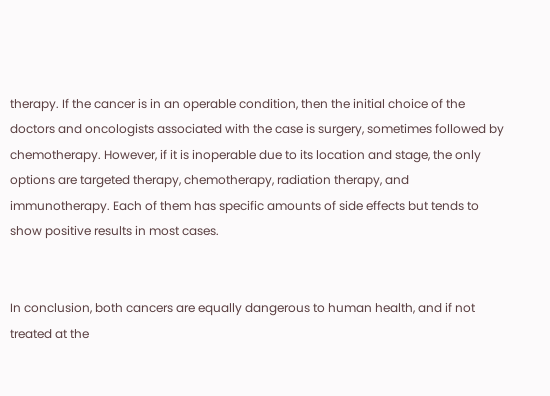therapy. If the cancer is in an operable condition, then the initial choice of the doctors and oncologists associated with the case is surgery, sometimes followed by chemotherapy. However, if it is inoperable due to its location and stage, the only options are targeted therapy, chemotherapy, radiation therapy, and immunotherapy. Each of them has specific amounts of side effects but tends to show positive results in most cases.


In conclusion, both cancers are equally dangerous to human health, and if not treated at the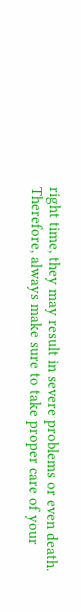right time, they may result in severe problems or even death. Therefore, always make sure to take proper care of your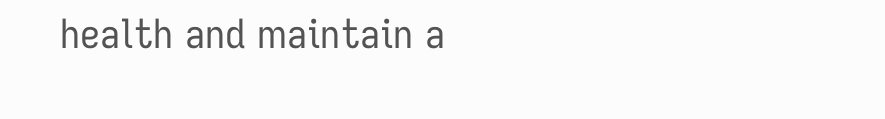health and maintain a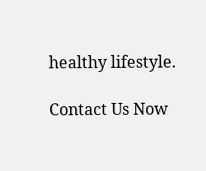healthy lifestyle.

Contact Us Now